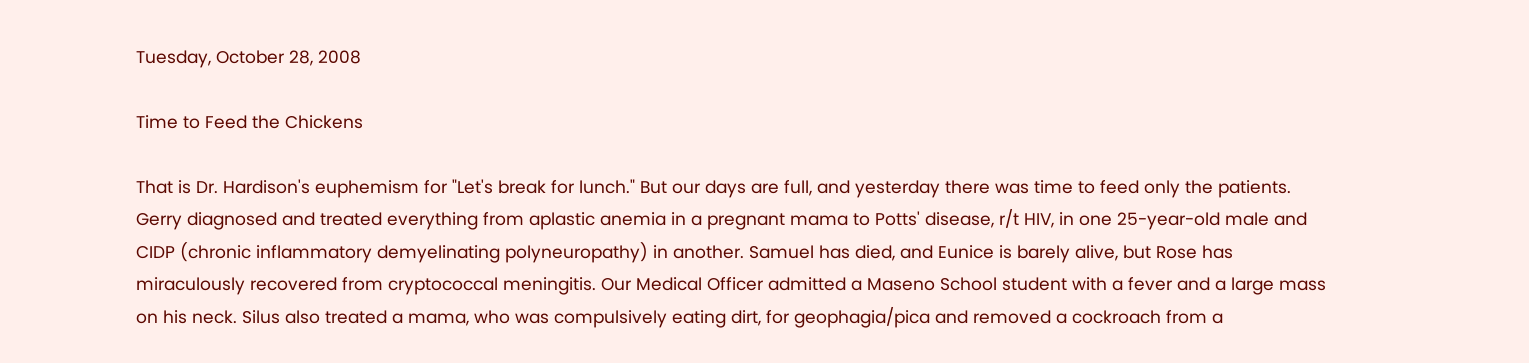Tuesday, October 28, 2008

Time to Feed the Chickens

That is Dr. Hardison's euphemism for "Let's break for lunch." But our days are full, and yesterday there was time to feed only the patients. Gerry diagnosed and treated everything from aplastic anemia in a pregnant mama to Potts' disease, r/t HIV, in one 25-year-old male and CIDP (chronic inflammatory demyelinating polyneuropathy) in another. Samuel has died, and Eunice is barely alive, but Rose has miraculously recovered from cryptococcal meningitis. Our Medical Officer admitted a Maseno School student with a fever and a large mass on his neck. Silus also treated a mama, who was compulsively eating dirt, for geophagia/pica and removed a cockroach from a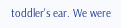toddler's ear. We were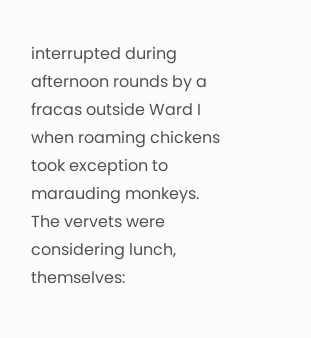interrupted during afternoon rounds by a fracas outside Ward I when roaming chickens took exception to marauding monkeys. The vervets were considering lunch, themselves: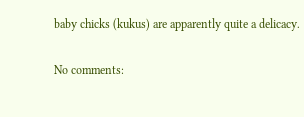baby chicks (kukus) are apparently quite a delicacy.

No comments: